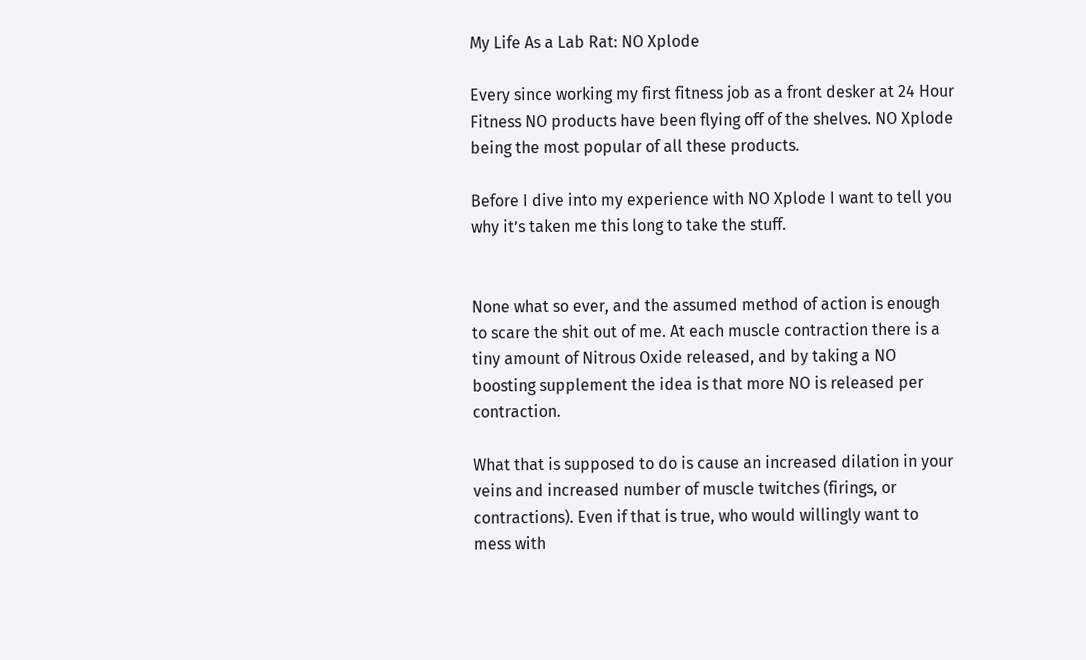My Life As a Lab Rat: NO Xplode

Every since working my first fitness job as a front desker at 24 Hour Fitness NO products have been flying off of the shelves. NO Xplode being the most popular of all these products.

Before I dive into my experience with NO Xplode I want to tell you why it’s taken me this long to take the stuff.


None what so ever, and the assumed method of action is enough to scare the shit out of me. At each muscle contraction there is a tiny amount of Nitrous Oxide released, and by taking a NO boosting supplement the idea is that more NO is released per contraction.

What that is supposed to do is cause an increased dilation in your veins and increased number of muscle twitches (firings, or contractions). Even if that is true, who would willingly want to mess with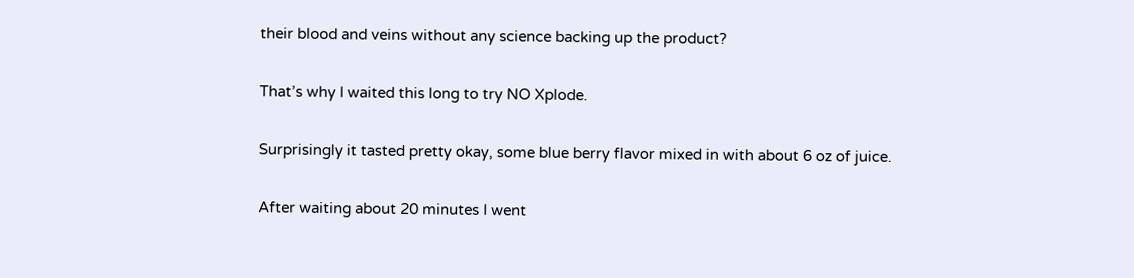their blood and veins without any science backing up the product?

That’s why I waited this long to try NO Xplode.

Surprisingly it tasted pretty okay, some blue berry flavor mixed in with about 6 oz of juice.

After waiting about 20 minutes I went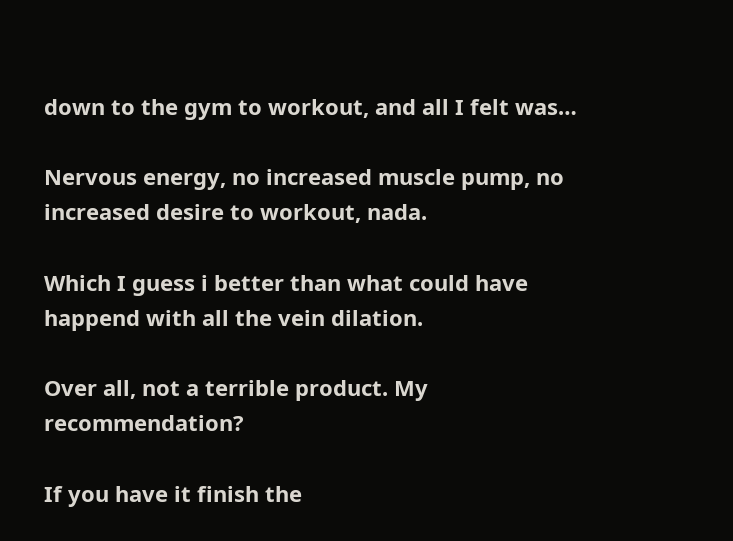down to the gym to workout, and all I felt was…

Nervous energy, no increased muscle pump, no increased desire to workout, nada.

Which I guess i better than what could have happend with all the vein dilation.

Over all, not a terrible product. My recommendation?

If you have it finish the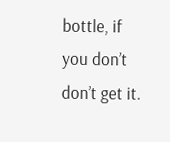bottle, if you don’t don’t get it.